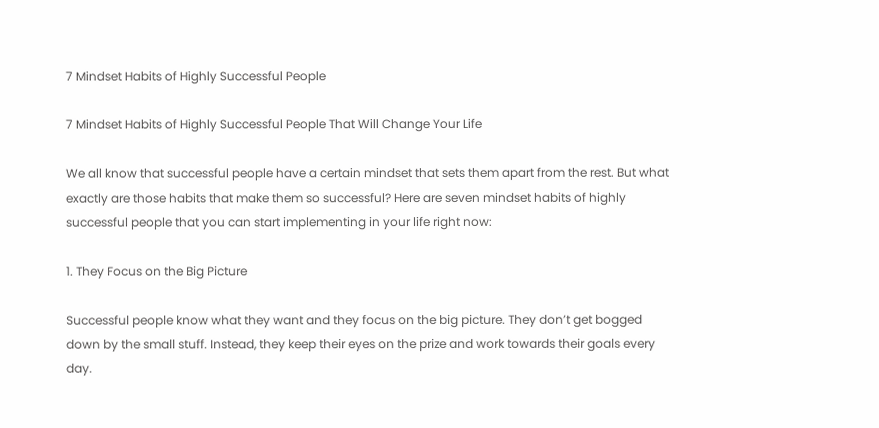7 Mindset Habits of Highly Successful People

7 Mindset Habits of Highly Successful People That Will Change Your Life

We all know that successful people have a certain mindset that sets them apart from the rest. But what exactly are those habits that make them so successful? Here are seven mindset habits of highly successful people that you can start implementing in your life right now:

1. They Focus on the Big Picture

Successful people know what they want and they focus on the big picture. They don’t get bogged down by the small stuff. Instead, they keep their eyes on the prize and work towards their goals every day.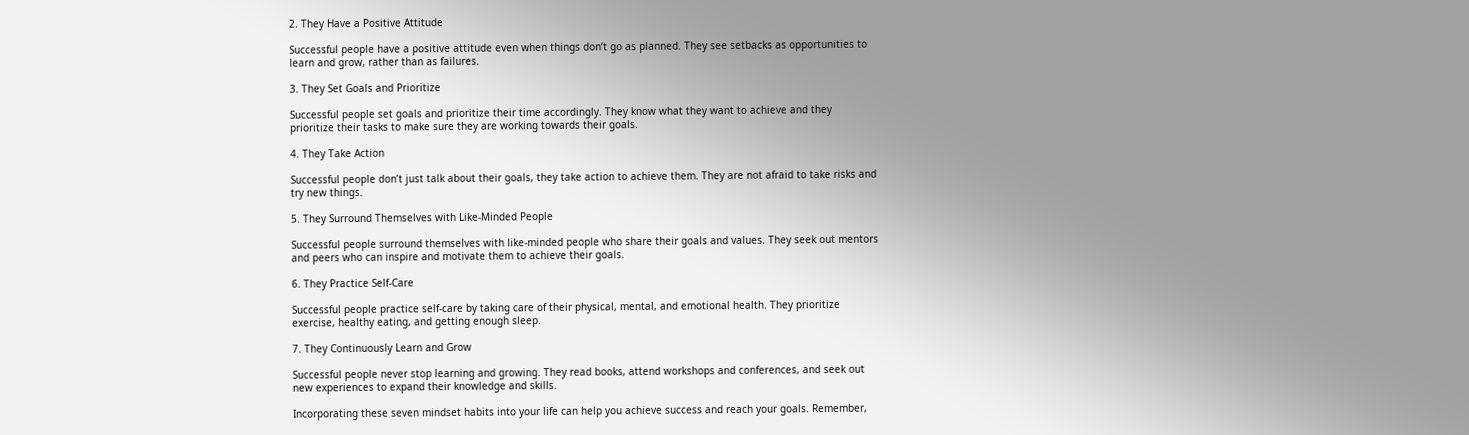2. They Have a Positive Attitude

Successful people have a positive attitude even when things don’t go as planned. They see setbacks as opportunities to learn and grow, rather than as failures.

3. They Set Goals and Prioritize

Successful people set goals and prioritize their time accordingly. They know what they want to achieve and they prioritize their tasks to make sure they are working towards their goals.

4. They Take Action

Successful people don’t just talk about their goals, they take action to achieve them. They are not afraid to take risks and try new things.

5. They Surround Themselves with Like-Minded People

Successful people surround themselves with like-minded people who share their goals and values. They seek out mentors and peers who can inspire and motivate them to achieve their goals.

6. They Practice Self-Care

Successful people practice self-care by taking care of their physical, mental, and emotional health. They prioritize exercise, healthy eating, and getting enough sleep.

7. They Continuously Learn and Grow

Successful people never stop learning and growing. They read books, attend workshops and conferences, and seek out new experiences to expand their knowledge and skills.

Incorporating these seven mindset habits into your life can help you achieve success and reach your goals. Remember,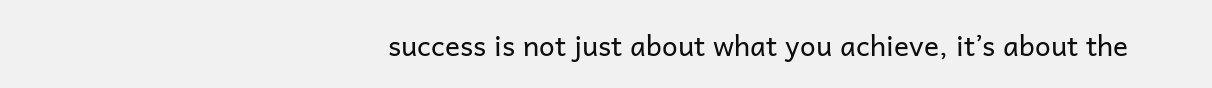success is not just about what you achieve, it’s about the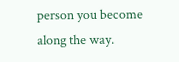person you become along the way.